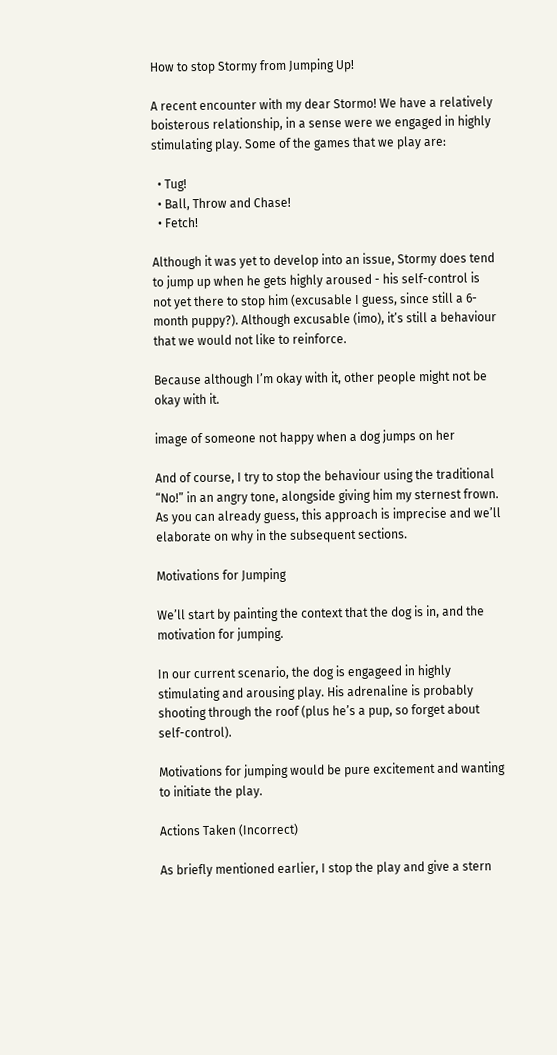How to stop Stormy from Jumping Up!

A recent encounter with my dear Stormo! We have a relatively boisterous relationship, in a sense were we engaged in highly stimulating play. Some of the games that we play are:

  • Tug!
  • Ball, Throw and Chase!
  • Fetch!

Although it was yet to develop into an issue, Stormy does tend to jump up when he gets highly aroused - his self-control is not yet there to stop him (excusable I guess, since still a 6-month puppy?). Although excusable (imo), it’s still a behaviour that we would not like to reinforce.

Because although I’m okay with it, other people might not be okay with it.

image of someone not happy when a dog jumps on her

And of course, I try to stop the behaviour using the traditional “No!” in an angry tone, alongside giving him my sternest frown. As you can already guess, this approach is imprecise and we’ll elaborate on why in the subsequent sections.

Motivations for Jumping

We’ll start by painting the context that the dog is in, and the motivation for jumping.

In our current scenario, the dog is engageed in highly stimulating and arousing play. His adrenaline is probably shooting through the roof (plus he’s a pup, so forget about self-control).

Motivations for jumping would be pure excitement and wanting to initiate the play.

Actions Taken (Incorrect)

As briefly mentioned earlier, I stop the play and give a stern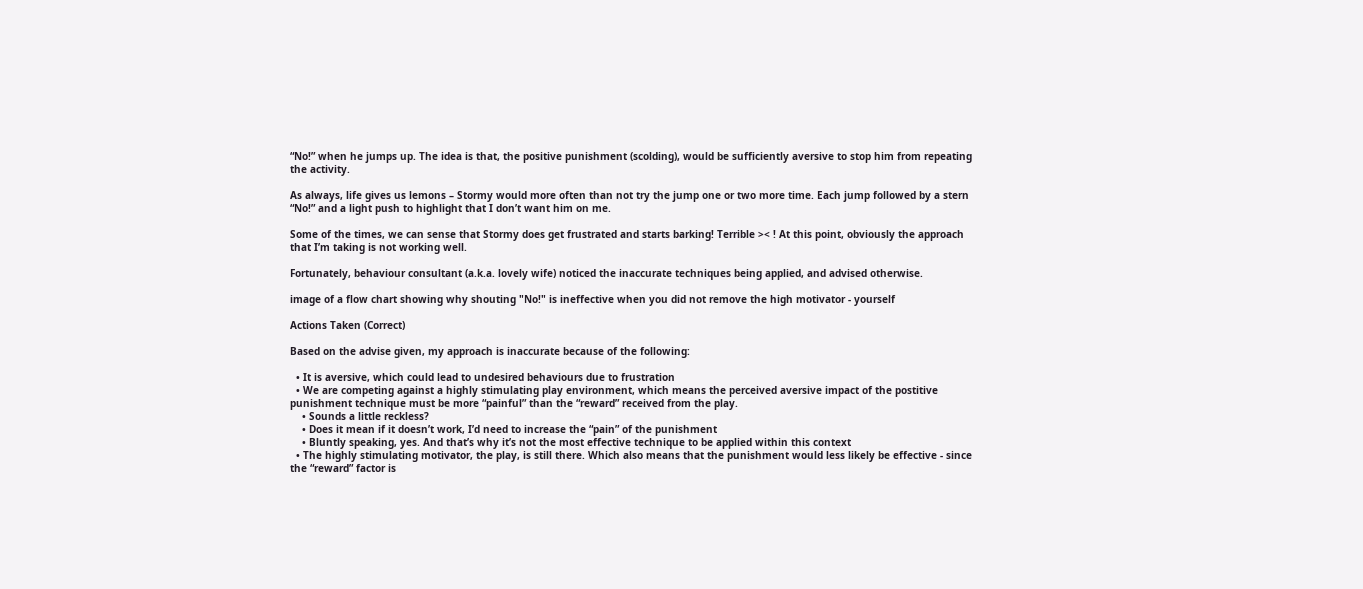“No!” when he jumps up. The idea is that, the positive punishment (scolding), would be sufficiently aversive to stop him from repeating the activity.

As always, life gives us lemons – Stormy would more often than not try the jump one or two more time. Each jump followed by a stern “No!” and a light push to highlight that I don’t want him on me.

Some of the times, we can sense that Stormy does get frustrated and starts barking! Terrible >< ! At this point, obviously the approach that I’m taking is not working well.

Fortunately, behaviour consultant (a.k.a. lovely wife) noticed the inaccurate techniques being applied, and advised otherwise.

image of a flow chart showing why shouting "No!" is ineffective when you did not remove the high motivator - yourself

Actions Taken (Correct)

Based on the advise given, my approach is inaccurate because of the following:

  • It is aversive, which could lead to undesired behaviours due to frustration
  • We are competing against a highly stimulating play environment, which means the perceived aversive impact of the postitive punishment technique must be more “painful” than the “reward” received from the play.
    • Sounds a little reckless?
    • Does it mean if it doesn’t work, I’d need to increase the “pain” of the punishment
    • Bluntly speaking, yes. And that’s why it’s not the most effective technique to be applied within this context
  • The highly stimulating motivator, the play, is still there. Which also means that the punishment would less likely be effective - since the “reward” factor is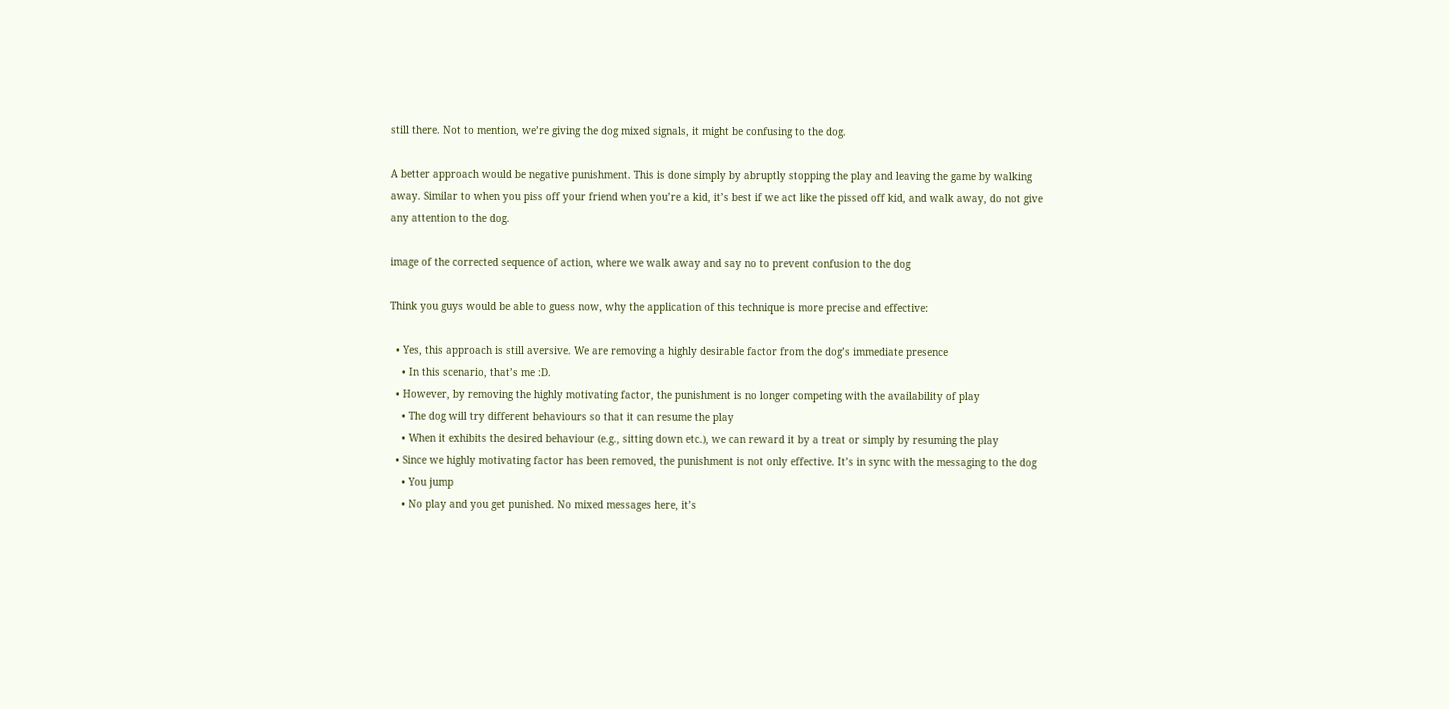still there. Not to mention, we’re giving the dog mixed signals, it might be confusing to the dog.

A better approach would be negative punishment. This is done simply by abruptly stopping the play and leaving the game by walking away. Similar to when you piss off your friend when you’re a kid, it’s best if we act like the pissed off kid, and walk away, do not give any attention to the dog.

image of the corrected sequence of action, where we walk away and say no to prevent confusion to the dog

Think you guys would be able to guess now, why the application of this technique is more precise and effective:

  • Yes, this approach is still aversive. We are removing a highly desirable factor from the dog’s immediate presence
    • In this scenario, that’s me :D.
  • However, by removing the highly motivating factor, the punishment is no longer competing with the availability of play
    • The dog will try different behaviours so that it can resume the play
    • When it exhibits the desired behaviour (e.g., sitting down etc.), we can reward it by a treat or simply by resuming the play
  • Since we highly motivating factor has been removed, the punishment is not only effective. It’s in sync with the messaging to the dog
    • You jump
    • No play and you get punished. No mixed messages here, it’s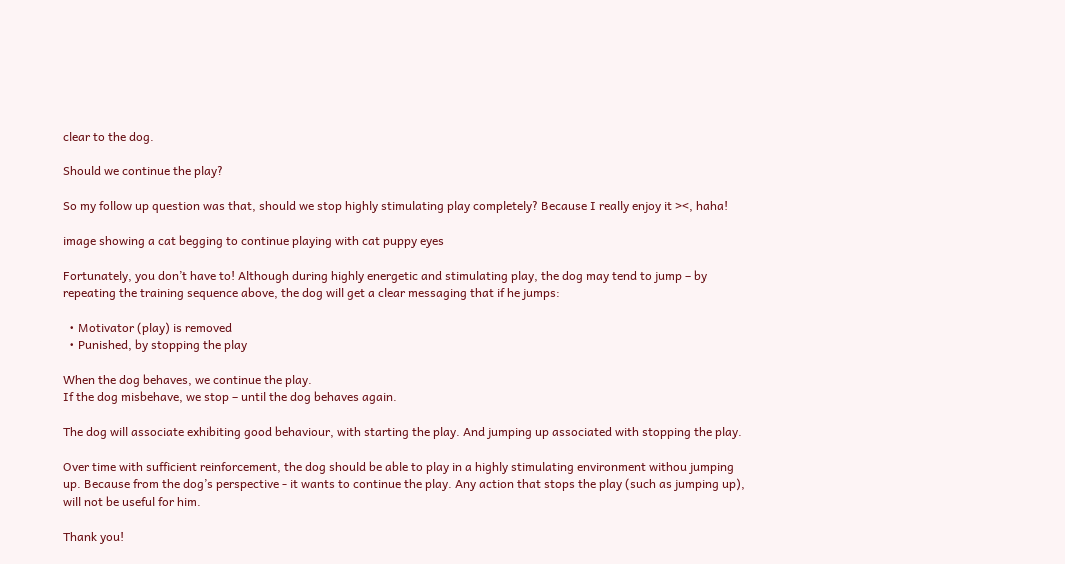clear to the dog.

Should we continue the play?

So my follow up question was that, should we stop highly stimulating play completely? Because I really enjoy it ><, haha!

image showing a cat begging to continue playing with cat puppy eyes

Fortunately, you don’t have to! Although during highly energetic and stimulating play, the dog may tend to jump – by repeating the training sequence above, the dog will get a clear messaging that if he jumps:

  • Motivator (play) is removed
  • Punished, by stopping the play

When the dog behaves, we continue the play.
If the dog misbehave, we stop – until the dog behaves again.

The dog will associate exhibiting good behaviour, with starting the play. And jumping up associated with stopping the play.

Over time with sufficient reinforcement, the dog should be able to play in a highly stimulating environment withou jumping up. Because from the dog’s perspective - it wants to continue the play. Any action that stops the play (such as jumping up), will not be useful for him.

Thank you!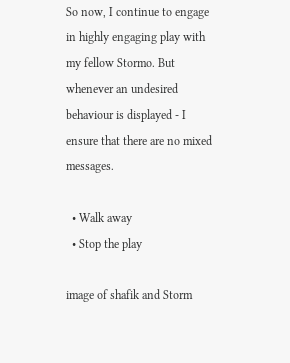So now, I continue to engage in highly engaging play with my fellow Stormo. But whenever an undesired behaviour is displayed - I ensure that there are no mixed messages.

  • Walk away
  • Stop the play

image of shafik and Storm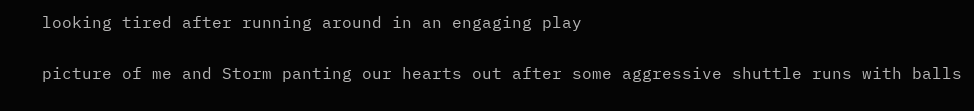looking tired after running around in an engaging play

picture of me and Storm panting our hearts out after some aggressive shuttle runs with balls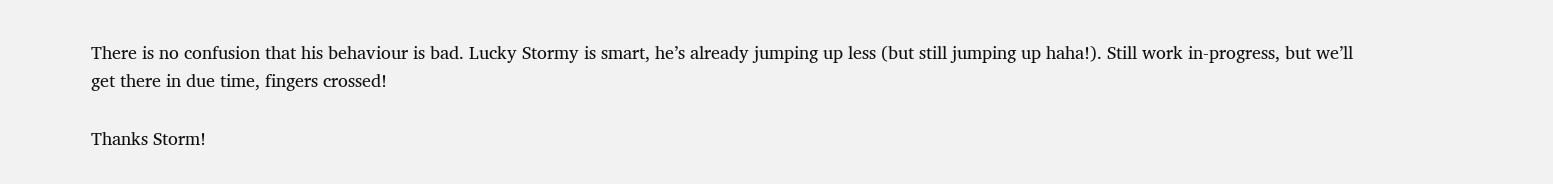There is no confusion that his behaviour is bad. Lucky Stormy is smart, he’s already jumping up less (but still jumping up haha!). Still work in-progress, but we’ll get there in due time, fingers crossed!

Thanks Storm!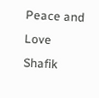Peace and Love
Shafik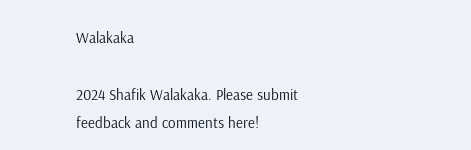Walakaka

2024 Shafik Walakaka. Please submit feedback and comments here!